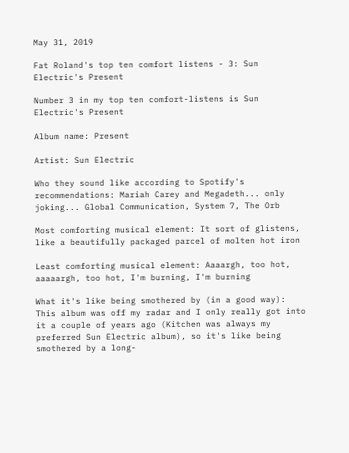May 31, 2019

Fat Roland's top ten comfort listens - 3: Sun Electric's Present

Number 3 in my top ten comfort-listens is Sun Electric's Present

Album name: Present

Artist: Sun Electric

Who they sound like according to Spotify's recommendations: Mariah Carey and Megadeth... only joking... Global Communication, System 7, The Orb

Most comforting musical element: It sort of glistens, like a beautifully packaged parcel of molten hot iron

Least comforting musical element: Aaaargh, too hot, aaaaargh, too hot, I'm burning, I'm burning

What it's like being smothered by (in a good way): This album was off my radar and I only really got into it a couple of years ago (Kitchen was always my preferred Sun Electric album), so it's like being smothered by a long-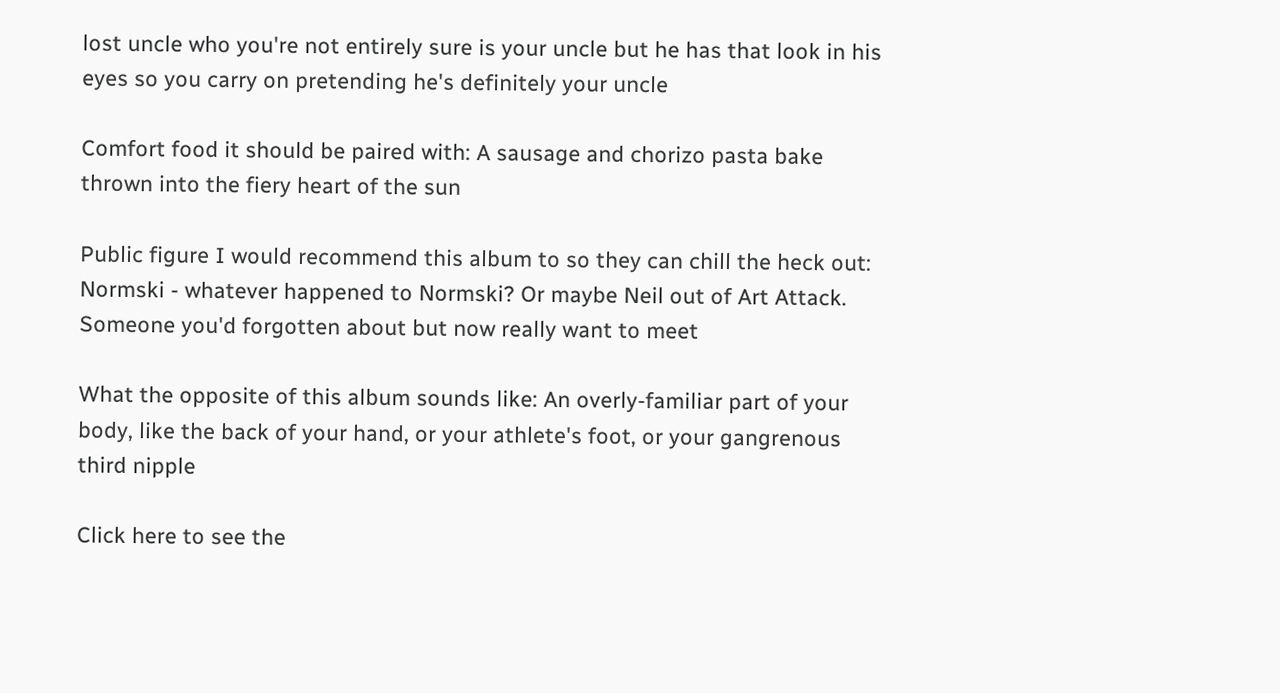lost uncle who you're not entirely sure is your uncle but he has that look in his eyes so you carry on pretending he's definitely your uncle

Comfort food it should be paired with: A sausage and chorizo pasta bake thrown into the fiery heart of the sun

Public figure I would recommend this album to so they can chill the heck out: Normski - whatever happened to Normski? Or maybe Neil out of Art Attack. Someone you'd forgotten about but now really want to meet

What the opposite of this album sounds like: An overly-familiar part of your body, like the back of your hand, or your athlete's foot, or your gangrenous third nipple

Click here to see the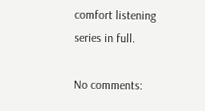comfort listening series in full.

No comments: